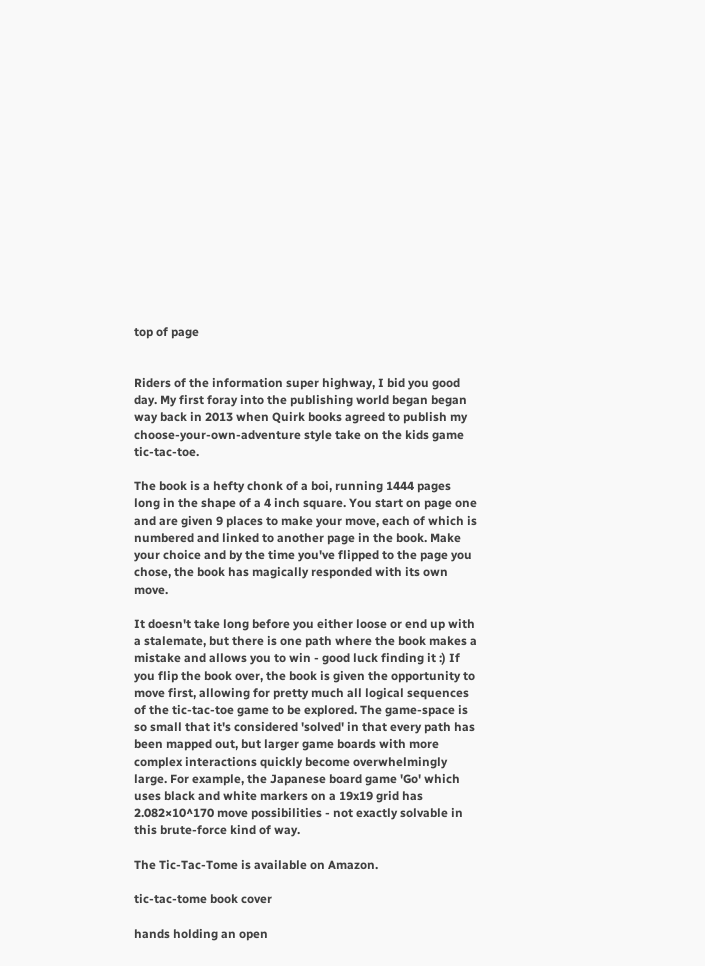top of page


Riders of the information super highway, I bid you good day. My first foray into the publishing world began began way back in 2013 when Quirk books agreed to publish my choose-your-own-adventure style take on the kids game tic-tac-toe.

The book is a hefty chonk of a boi, running 1444 pages long in the shape of a 4 inch square. You start on page one and are given 9 places to make your move, each of which is numbered and linked to another page in the book. Make your choice and by the time you've flipped to the page you chose, the book has magically responded with its own move.

It doesn't take long before you either loose or end up with a stalemate, but there is one path where the book makes a mistake and allows you to win - good luck finding it :) If you flip the book over, the book is given the opportunity to move first, allowing for pretty much all logical sequences of the tic-tac-toe game to be explored. The game-space is so small that it's considered 'solved' in that every path has been mapped out, but larger game boards with more complex interactions quickly become overwhelmingly large. For example, the Japanese board game 'Go' which uses black and white markers on a 19x19 grid has 2.082×10^170 move possibilities - not exactly solvable in this brute-force kind of way.

The Tic-Tac-Tome is available on Amazon.

tic-tac-tome book cover

hands holding an open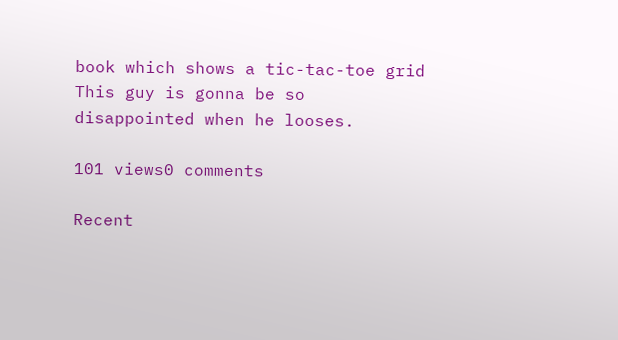book which shows a tic-tac-toe grid
This guy is gonna be so disappointed when he looses.

101 views0 comments

Recent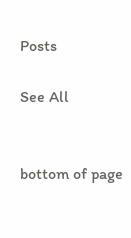Posts

See All


bottom of page